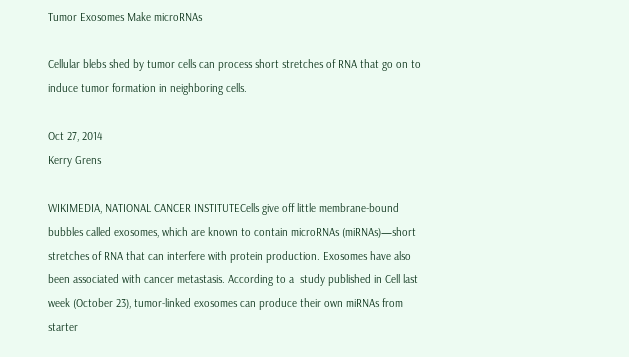Tumor Exosomes Make microRNAs

Cellular blebs shed by tumor cells can process short stretches of RNA that go on to induce tumor formation in neighboring cells.

Oct 27, 2014
Kerry Grens

WIKIMEDIA, NATIONAL CANCER INSTITUTECells give off little membrane-bound bubbles called exosomes, which are known to contain microRNAs (miRNAs)—short stretches of RNA that can interfere with protein production. Exosomes have also been associated with cancer metastasis. According to a  study published in Cell last week (October 23), tumor-linked exosomes can produce their own miRNAs from starter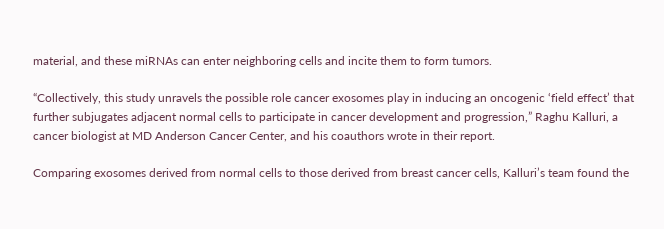material, and these miRNAs can enter neighboring cells and incite them to form tumors.

“Collectively, this study unravels the possible role cancer exosomes play in inducing an oncogenic ‘field effect’ that further subjugates adjacent normal cells to participate in cancer development and progression,” Raghu Kalluri, a cancer biologist at MD Anderson Cancer Center, and his coauthors wrote in their report.

Comparing exosomes derived from normal cells to those derived from breast cancer cells, Kalluri’s team found the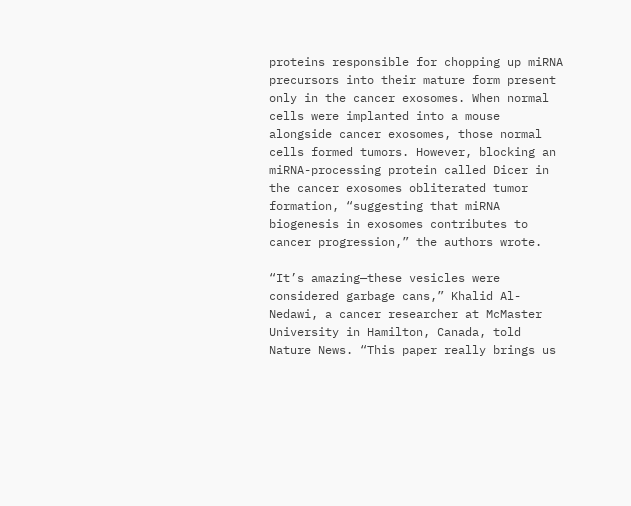proteins responsible for chopping up miRNA precursors into their mature form present only in the cancer exosomes. When normal cells were implanted into a mouse alongside cancer exosomes, those normal cells formed tumors. However, blocking an miRNA-processing protein called Dicer in the cancer exosomes obliterated tumor formation, “suggesting that miRNA biogenesis in exosomes contributes to cancer progression,” the authors wrote.

“It’s amazing—these vesicles were considered garbage cans,” Khalid Al-Nedawi, a cancer researcher at McMaster University in Hamilton, Canada, told Nature News. “This paper really brings us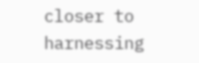closer to harnessing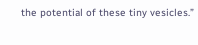the potential of these tiny vesicles.”